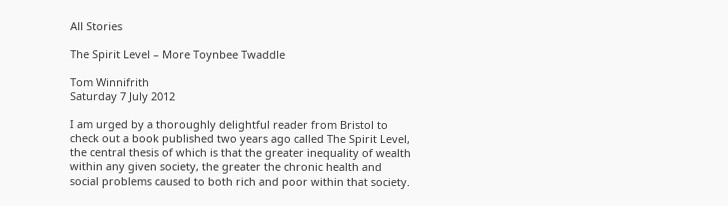All Stories

The Spirit Level – More Toynbee Twaddle

Tom Winnifrith
Saturday 7 July 2012

I am urged by a thoroughly delightful reader from Bristol to check out a book published two years ago called The Spirit Level, the central thesis of which is that the greater inequality of wealth within any given society, the greater the chronic health and social problems caused to both rich and poor within that society.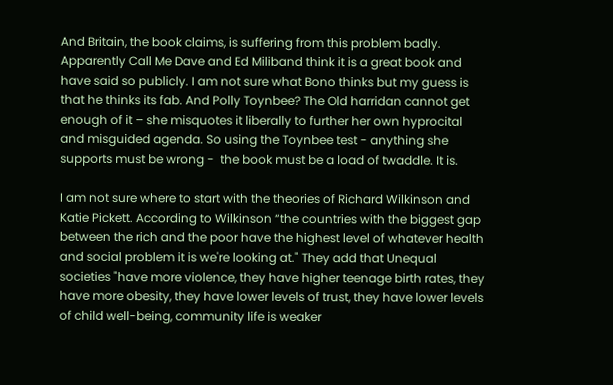And Britain, the book claims, is suffering from this problem badly. Apparently Call Me Dave and Ed Miliband think it is a great book and have said so publicly. I am not sure what Bono thinks but my guess is that he thinks its fab. And Polly Toynbee? The Old harridan cannot get enough of it – she misquotes it liberally to further her own hyprocital and misguided agenda. So using the Toynbee test - anything she supports must be wrong -  the book must be a load of twaddle. It is.

I am not sure where to start with the theories of Richard Wilkinson and Katie Pickett. According to Wilkinson “the countries with the biggest gap between the rich and the poor have the highest level of whatever health and social problem it is we're looking at." They add that Unequal societies "have more violence, they have higher teenage birth rates, they have more obesity, they have lower levels of trust, they have lower levels of child well-being, community life is weaker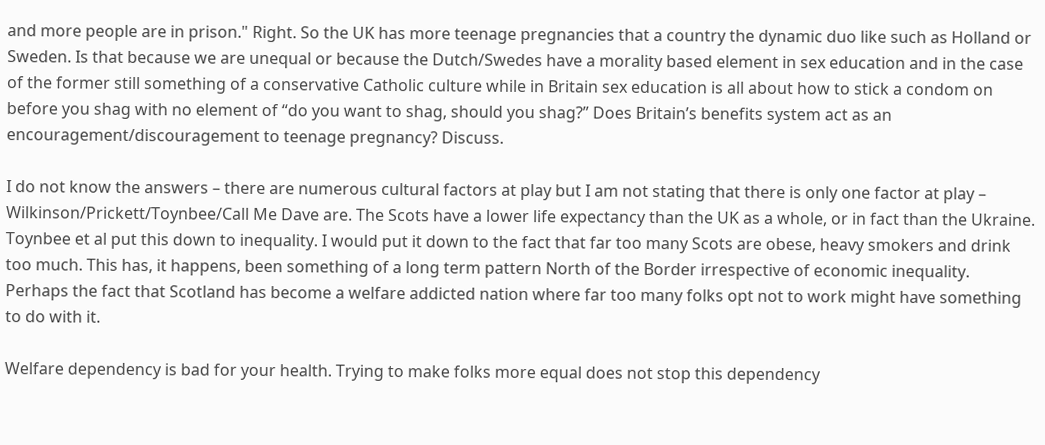and more people are in prison." Right. So the UK has more teenage pregnancies that a country the dynamic duo like such as Holland or Sweden. Is that because we are unequal or because the Dutch/Swedes have a morality based element in sex education and in the case of the former still something of a conservative Catholic culture while in Britain sex education is all about how to stick a condom on before you shag with no element of “do you want to shag, should you shag?” Does Britain’s benefits system act as an encouragement/discouragement to teenage pregnancy? Discuss.

I do not know the answers – there are numerous cultural factors at play but I am not stating that there is only one factor at play – Wilkinson/Prickett/Toynbee/Call Me Dave are. The Scots have a lower life expectancy than the UK as a whole, or in fact than the Ukraine. Toynbee et al put this down to inequality. I would put it down to the fact that far too many Scots are obese, heavy smokers and drink too much. This has, it happens, been something of a long term pattern North of the Border irrespective of economic inequality. Perhaps the fact that Scotland has become a welfare addicted nation where far too many folks opt not to work might have something to do with it.

Welfare dependency is bad for your health. Trying to make folks more equal does not stop this dependency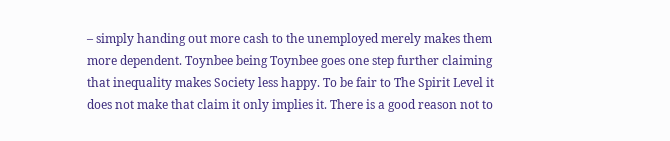– simply handing out more cash to the unemployed merely makes them more dependent. Toynbee being Toynbee goes one step further claiming that inequality makes Society less happy. To be fair to The Spirit Level it does not make that claim it only implies it. There is a good reason not to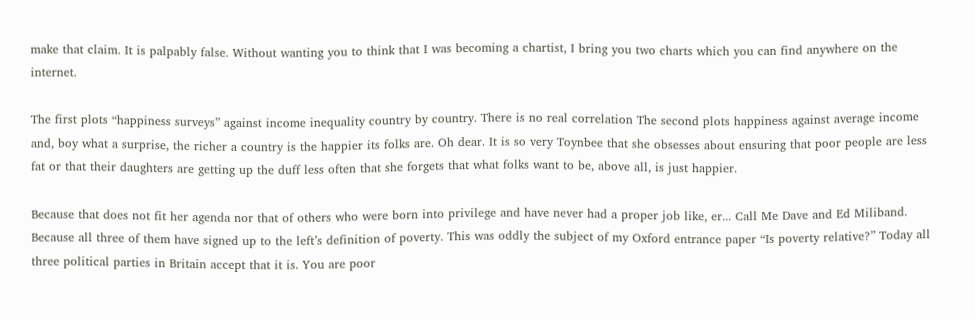make that claim. It is palpably false. Without wanting you to think that I was becoming a chartist, I bring you two charts which you can find anywhere on the internet.

The first plots “happiness surveys” against income inequality country by country. There is no real correlation The second plots happiness against average income and, boy what a surprise, the richer a country is the happier its folks are. Oh dear. It is so very Toynbee that she obsesses about ensuring that poor people are less fat or that their daughters are getting up the duff less often that she forgets that what folks want to be, above all, is just happier.

Because that does not fit her agenda nor that of others who were born into privilege and have never had a proper job like, er... Call Me Dave and Ed Miliband. Because all three of them have signed up to the left’s definition of poverty. This was oddly the subject of my Oxford entrance paper “Is poverty relative?” Today all three political parties in Britain accept that it is. You are poor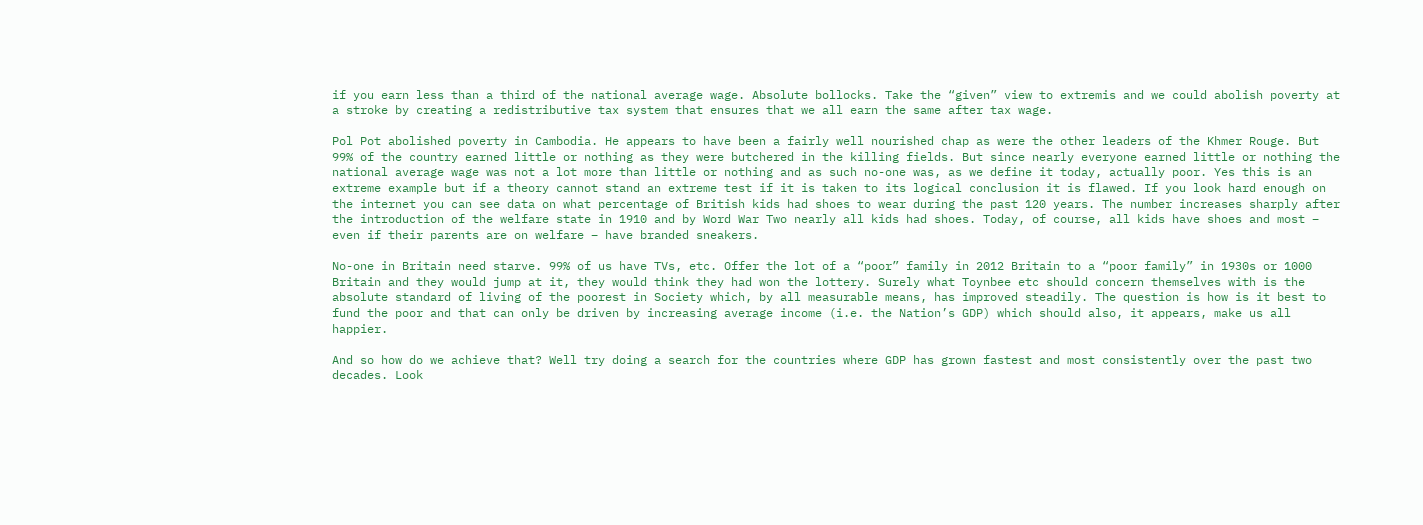if you earn less than a third of the national average wage. Absolute bollocks. Take the “given” view to extremis and we could abolish poverty at a stroke by creating a redistributive tax system that ensures that we all earn the same after tax wage.

Pol Pot abolished poverty in Cambodia. He appears to have been a fairly well nourished chap as were the other leaders of the Khmer Rouge. But 99% of the country earned little or nothing as they were butchered in the killing fields. But since nearly everyone earned little or nothing the national average wage was not a lot more than little or nothing and as such no-one was, as we define it today, actually poor. Yes this is an extreme example but if a theory cannot stand an extreme test if it is taken to its logical conclusion it is flawed. If you look hard enough on the internet you can see data on what percentage of British kids had shoes to wear during the past 120 years. The number increases sharply after the introduction of the welfare state in 1910 and by Word War Two nearly all kids had shoes. Today, of course, all kids have shoes and most – even if their parents are on welfare – have branded sneakers.

No-one in Britain need starve. 99% of us have TVs, etc. Offer the lot of a “poor” family in 2012 Britain to a “poor family” in 1930s or 1000 Britain and they would jump at it, they would think they had won the lottery. Surely what Toynbee etc should concern themselves with is the absolute standard of living of the poorest in Society which, by all measurable means, has improved steadily. The question is how is it best to fund the poor and that can only be driven by increasing average income (i.e. the Nation’s GDP) which should also, it appears, make us all happier.

And so how do we achieve that? Well try doing a search for the countries where GDP has grown fastest and most consistently over the past two decades. Look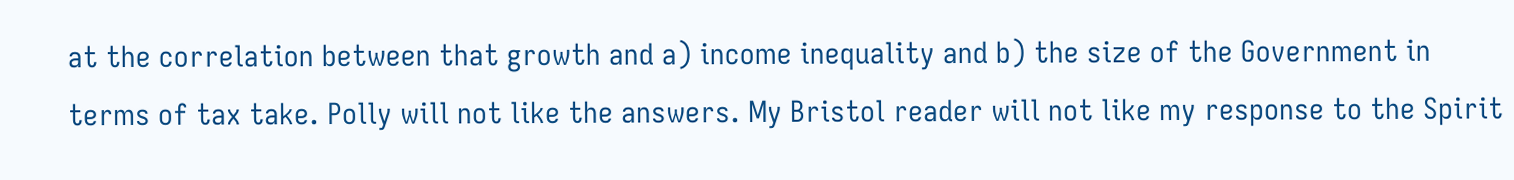at the correlation between that growth and a) income inequality and b) the size of the Government in terms of tax take. Polly will not like the answers. My Bristol reader will not like my response to the Spirit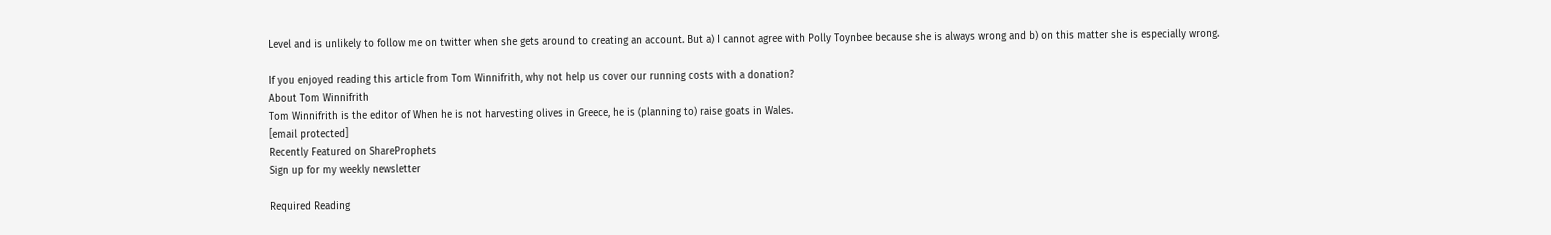Level and is unlikely to follow me on twitter when she gets around to creating an account. But a) I cannot agree with Polly Toynbee because she is always wrong and b) on this matter she is especially wrong.

If you enjoyed reading this article from Tom Winnifrith, why not help us cover our running costs with a donation?
About Tom Winnifrith
Tom Winnifrith is the editor of When he is not harvesting olives in Greece, he is (planning to) raise goats in Wales.
[email protected]
Recently Featured on ShareProphets
Sign up for my weekly newsletter

Required Reading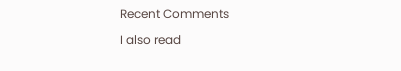Recent Comments

I also read